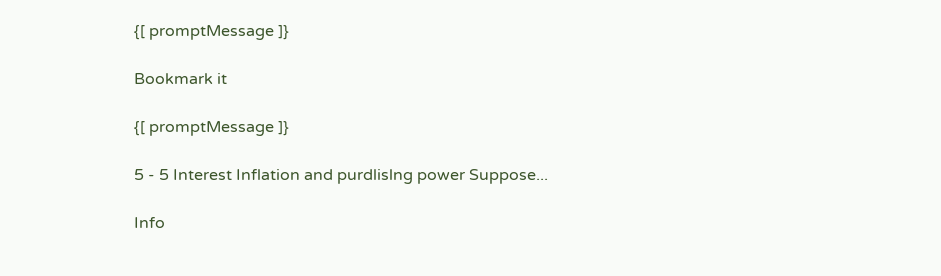{[ promptMessage ]}

Bookmark it

{[ promptMessage ]}

5 - 5 Interest Inflation and purdlislng power Suppose...

Info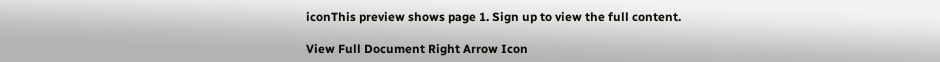iconThis preview shows page 1. Sign up to view the full content.

View Full Document Right Arrow Icon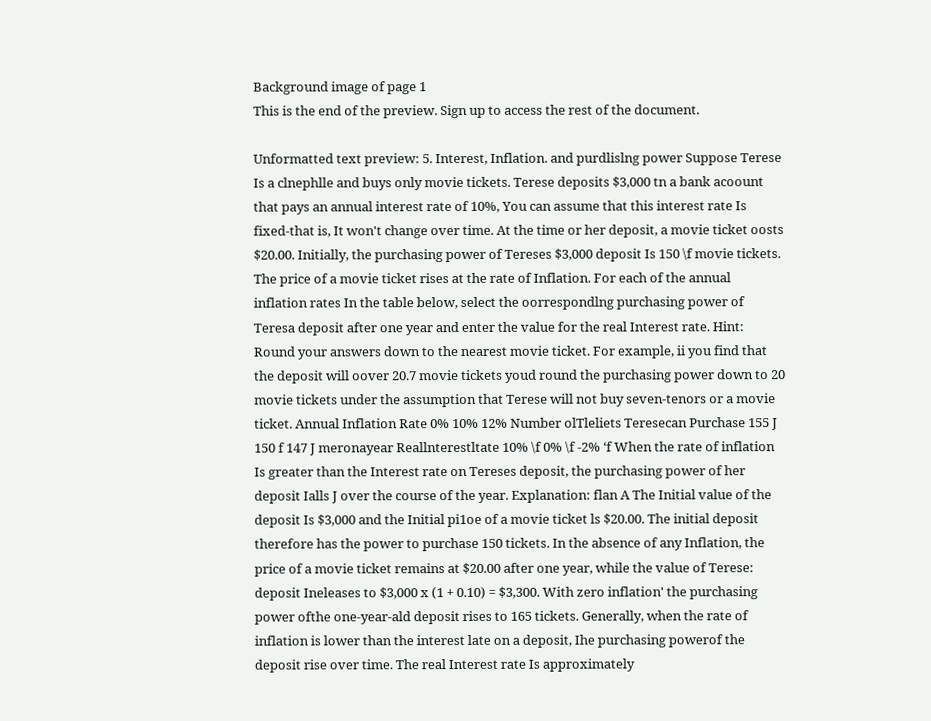Background image of page 1
This is the end of the preview. Sign up to access the rest of the document.

Unformatted text preview: 5. Interest, Inflation. and purdlislng power Suppose Terese Is a clnephlle and buys only movie tickets. Terese deposits $3,000 tn a bank acoount that pays an annual interest rate of 10%, You can assume that this interest rate Is fixed-that is, It won't change over time. At the time or her deposit, a movie ticket oosts $20.00. Initially, the purchasing power of Tereses $3,000 deposit Is 150 \f movie tickets. The price of a movie ticket rises at the rate of Inflation. For each of the annual inflation rates In the table below, select the oorrespondlng purchasing power of Teresa deposit after one year and enter the value for the real Interest rate. Hint: Round your answers down to the nearest movie ticket. For example, ii you find that the deposit will oover 20.7 movie tickets youd round the purchasing power down to 20 movie tickets under the assumption that Terese will not buy seven-tenors or a movie ticket. Annual Inflation Rate 0% 10% 12% Number olTleliets Teresecan Purchase 155 J 150 f 147 J meronayear Reallnterestltate 10% \f 0% \f -2% ‘f When the rate of inflation Is greater than the Interest rate on Tereses deposit, the purchasing power of her deposit Ialls J over the course of the year. Explanation: flan A The Initial value of the deposit Is $3,000 and the Initial pi1oe of a movie ticket ls $20.00. The initial deposit therefore has the power to purchase 150 tickets. In the absence of any Inflation, the price of a movie ticket remains at $20.00 after one year, while the value of Terese: deposit Ineleases to $3,000 x (1 + 0.10) = $3,300. With zero inflation' the purchasing power ofthe one-year-ald deposit rises to 165 tickets. Generally, when the rate of inflation is lower than the interest late on a deposit, Ihe purchasing powerof the deposit rise over time. The real Interest rate Is approximately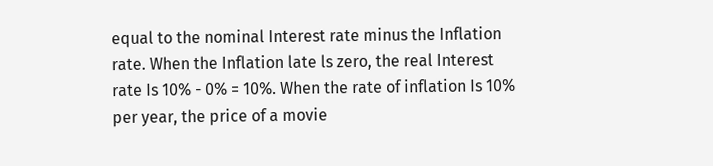equal to the nominal Interest rate minus the Inflation rate. When the Inflation late ls zero, the real Interest rate Is 10% - 0% = 10%. When the rate of inflation Is 10% per year, the price of a movie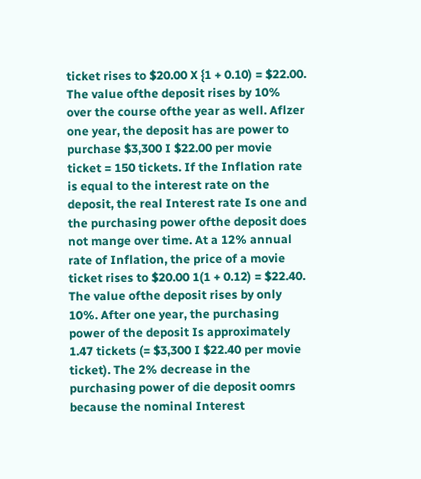ticket rises to $20.00 X {1 + 0.10) = $22.00. The value ofthe deposit rises by 10% over the course ofthe year as well. Aflzer one year, the deposit has are power to purchase $3,300 I $22.00 per movie ticket = 150 tickets. If the Inflation rate is equal to the interest rate on the deposit, the real Interest rate Is one and the purchasing power ofthe deposit does not mange over time. At a 12% annual rate of Inflation, the price of a movie ticket rises to $20.00 1(1 + 0.12) = $22.40. The value ofthe deposit rises by only 10%. After one year, the purchasing power of the deposit Is approximately 1.47 tickets (= $3,300 I $22.40 per movie ticket). The 2% decrease in the purchasing power of die deposit oomrs because the nominal Interest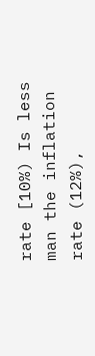rate [10%) Is less man the inflation rate (12%),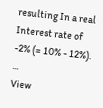resulting In a real Interest rate of -2% (= 10% - 12%). ...
View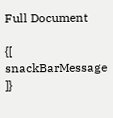Full Document

{[ snackBarMessage ]}